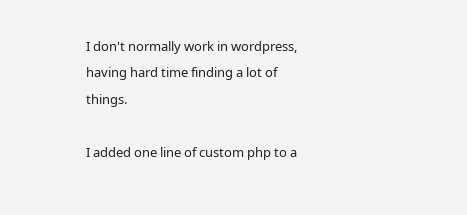I don't normally work in wordpress, having hard time finding a lot of things.

I added one line of custom php to a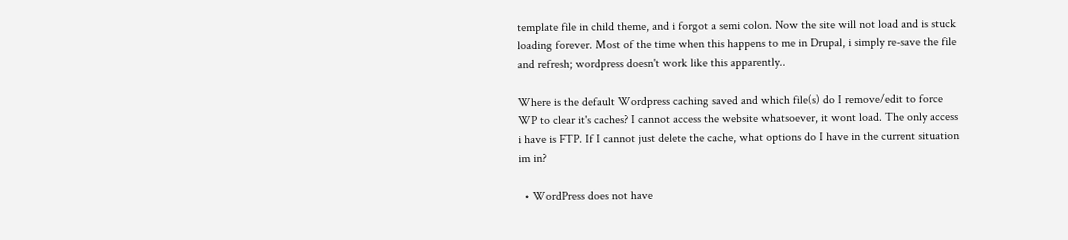template file in child theme, and i forgot a semi colon. Now the site will not load and is stuck loading forever. Most of the time when this happens to me in Drupal, i simply re-save the file and refresh; wordpress doesn't work like this apparently..

Where is the default Wordpress caching saved and which file(s) do I remove/edit to force WP to clear it's caches? I cannot access the website whatsoever, it wont load. The only access i have is FTP. If I cannot just delete the cache, what options do I have in the current situation im in?

  • WordPress does not have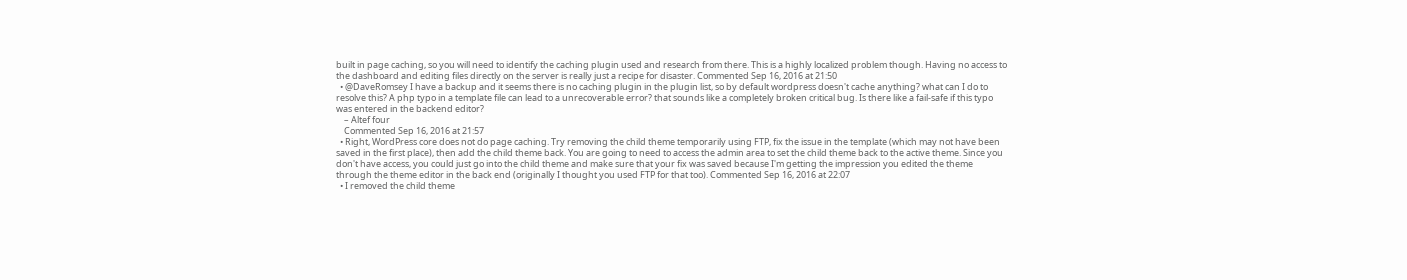built in page caching, so you will need to identify the caching plugin used and research from there. This is a highly localized problem though. Having no access to the dashboard and editing files directly on the server is really just a recipe for disaster. Commented Sep 16, 2016 at 21:50
  • @DaveRomsey I have a backup and it seems there is no caching plugin in the plugin list, so by default wordpress doesn't cache anything? what can I do to resolve this? A php typo in a template file can lead to a unrecoverable error? that sounds like a completely broken critical bug. Is there like a fail-safe if this typo was entered in the backend editor?
    – Altef four
    Commented Sep 16, 2016 at 21:57
  • Right, WordPress core does not do page caching. Try removing the child theme temporarily using FTP, fix the issue in the template (which may not have been saved in the first place), then add the child theme back. You are going to need to access the admin area to set the child theme back to the active theme. Since you don't have access, you could just go into the child theme and make sure that your fix was saved because I'm getting the impression you edited the theme through the theme editor in the back end (originally I thought you used FTP for that too). Commented Sep 16, 2016 at 22:07
  • I removed the child theme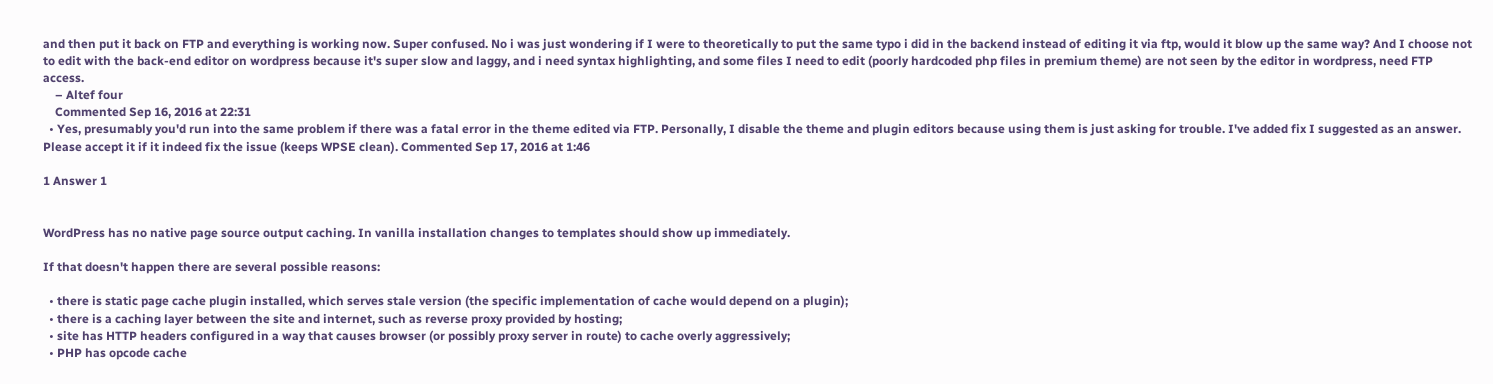and then put it back on FTP and everything is working now. Super confused. No i was just wondering if I were to theoretically to put the same typo i did in the backend instead of editing it via ftp, would it blow up the same way? And I choose not to edit with the back-end editor on wordpress because it's super slow and laggy, and i need syntax highlighting, and some files I need to edit (poorly hardcoded php files in premium theme) are not seen by the editor in wordpress, need FTP access.
    – Altef four
    Commented Sep 16, 2016 at 22:31
  • Yes, presumably you'd run into the same problem if there was a fatal error in the theme edited via FTP. Personally, I disable the theme and plugin editors because using them is just asking for trouble. I've added fix I suggested as an answer. Please accept it if it indeed fix the issue (keeps WPSE clean). Commented Sep 17, 2016 at 1:46

1 Answer 1


WordPress has no native page source output caching. In vanilla installation changes to templates should show up immediately.

If that doesn't happen there are several possible reasons:

  • there is static page cache plugin installed, which serves stale version (the specific implementation of cache would depend on a plugin);
  • there is a caching layer between the site and internet, such as reverse proxy provided by hosting;
  • site has HTTP headers configured in a way that causes browser (or possibly proxy server in route) to cache overly aggressively;
  • PHP has opcode cache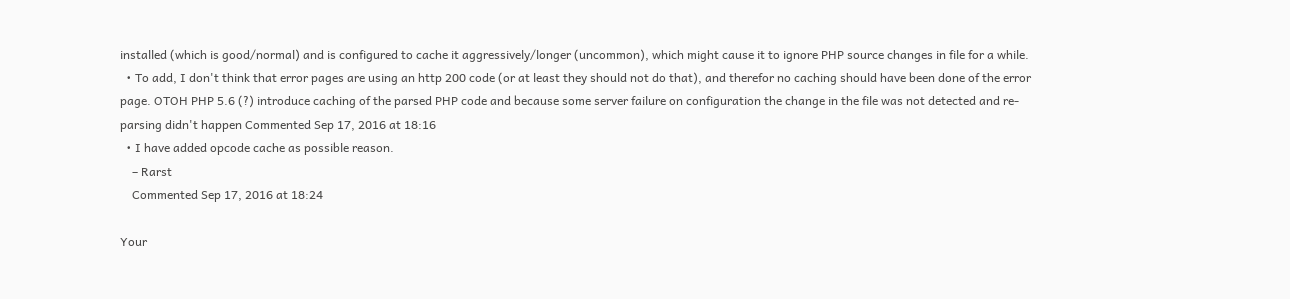installed (which is good/normal) and is configured to cache it aggressively/longer (uncommon), which might cause it to ignore PHP source changes in file for a while.
  • To add, I don't think that error pages are using an http 200 code (or at least they should not do that), and therefor no caching should have been done of the error page. OTOH PHP 5.6 (?) introduce caching of the parsed PHP code and because some server failure on configuration the change in the file was not detected and re-parsing didn't happen Commented Sep 17, 2016 at 18:16
  • I have added opcode cache as possible reason.
    – Rarst
    Commented Sep 17, 2016 at 18:24

Your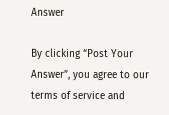Answer

By clicking “Post Your Answer”, you agree to our terms of service and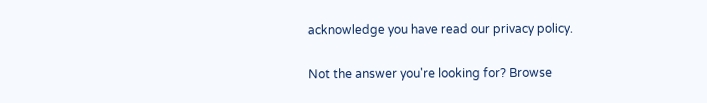acknowledge you have read our privacy policy.

Not the answer you're looking for? Browse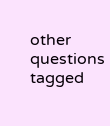other questions tagged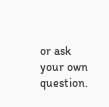or ask your own question.